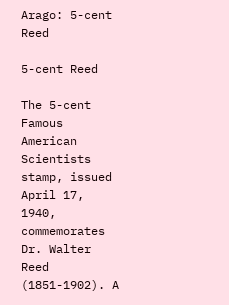Arago: 5-cent Reed

5-cent Reed

The 5-cent Famous American Scientists stamp, issued April 17, 1940, commemorates Dr. Walter Reed (1851-1902). A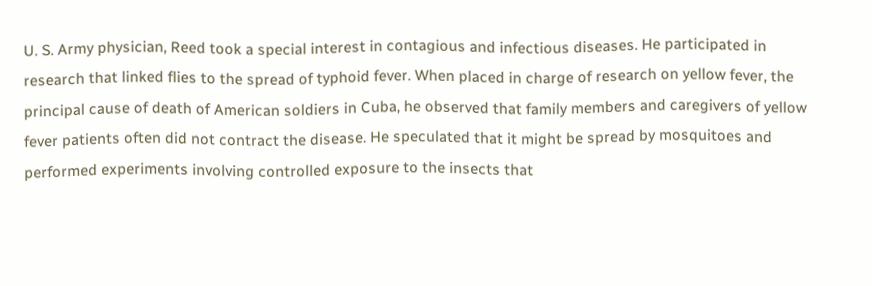U. S. Army physician, Reed took a special interest in contagious and infectious diseases. He participated in research that linked flies to the spread of typhoid fever. When placed in charge of research on yellow fever, the principal cause of death of American soldiers in Cuba, he observed that family members and caregivers of yellow fever patients often did not contract the disease. He speculated that it might be spread by mosquitoes and performed experiments involving controlled exposure to the insects that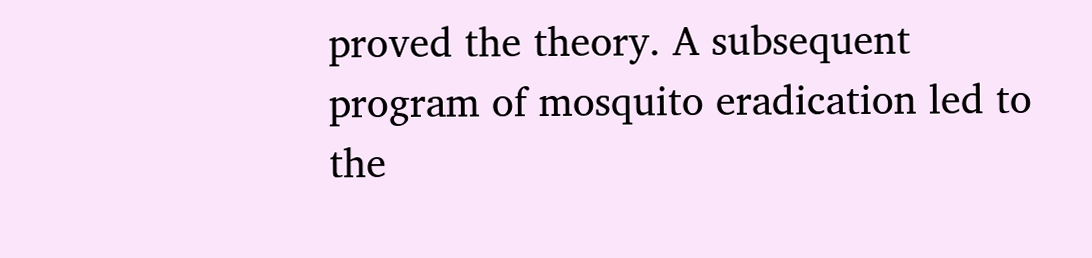proved the theory. A subsequent program of mosquito eradication led to the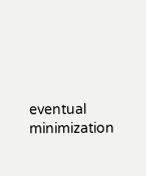eventual minimization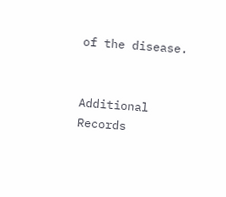of the disease.


Additional Records